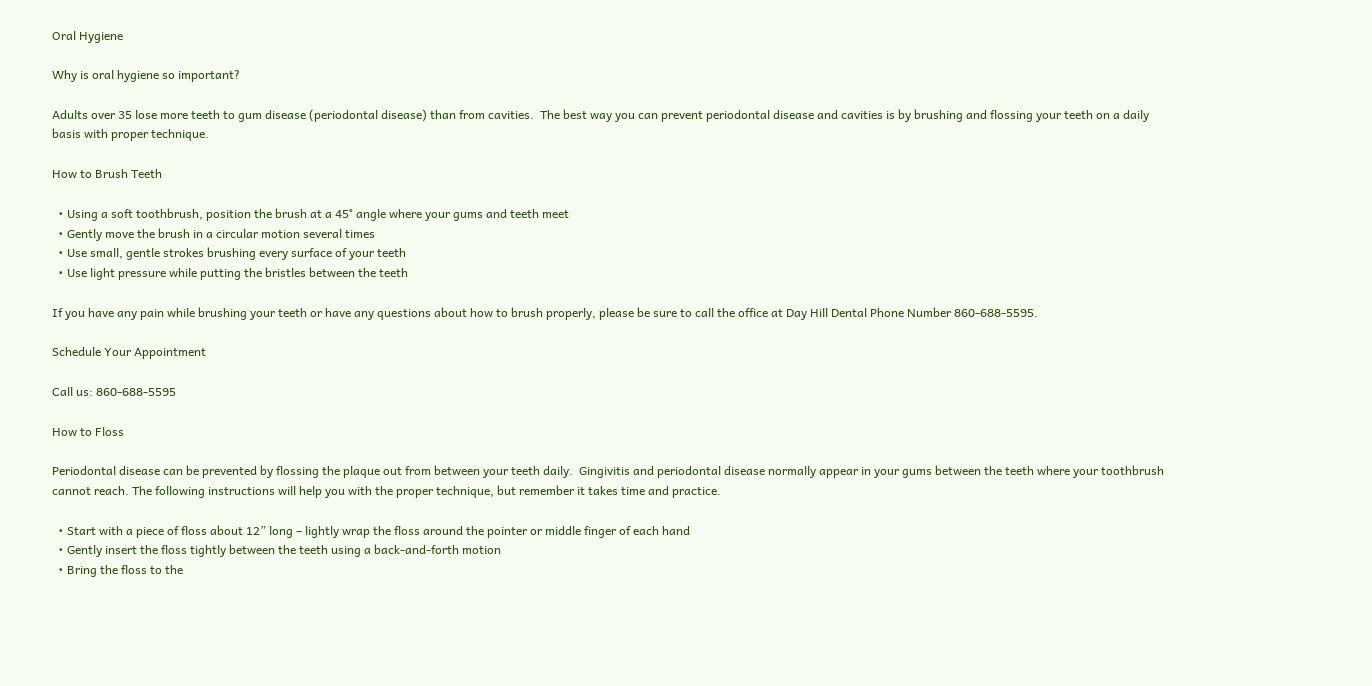Oral Hygiene

Why is oral hygiene so important?

Adults over 35 lose more teeth to gum disease (periodontal disease) than from cavities.  The best way you can prevent periodontal disease and cavities is by brushing and flossing your teeth on a daily basis with proper technique.

How to Brush Teeth

  • Using a soft toothbrush, position the brush at a 45° angle where your gums and teeth meet
  • Gently move the brush in a circular motion several times
  • Use small, gentle strokes brushing every surface of your teeth
  • Use light pressure while putting the bristles between the teeth

If you have any pain while brushing your teeth or have any questions about how to brush properly, please be sure to call the office at Day Hill Dental Phone Number 860-688-5595.

Schedule Your Appointment

Call us: 860-688-5595

How to Floss

Periodontal disease can be prevented by flossing the plaque out from between your teeth daily.  Gingivitis and periodontal disease normally appear in your gums between the teeth where your toothbrush cannot reach. The following instructions will help you with the proper technique, but remember it takes time and practice.

  • Start with a piece of floss about 12” long – lightly wrap the floss around the pointer or middle finger of each hand
  • Gently insert the floss tightly between the teeth using a back-and-forth motion
  • Bring the floss to the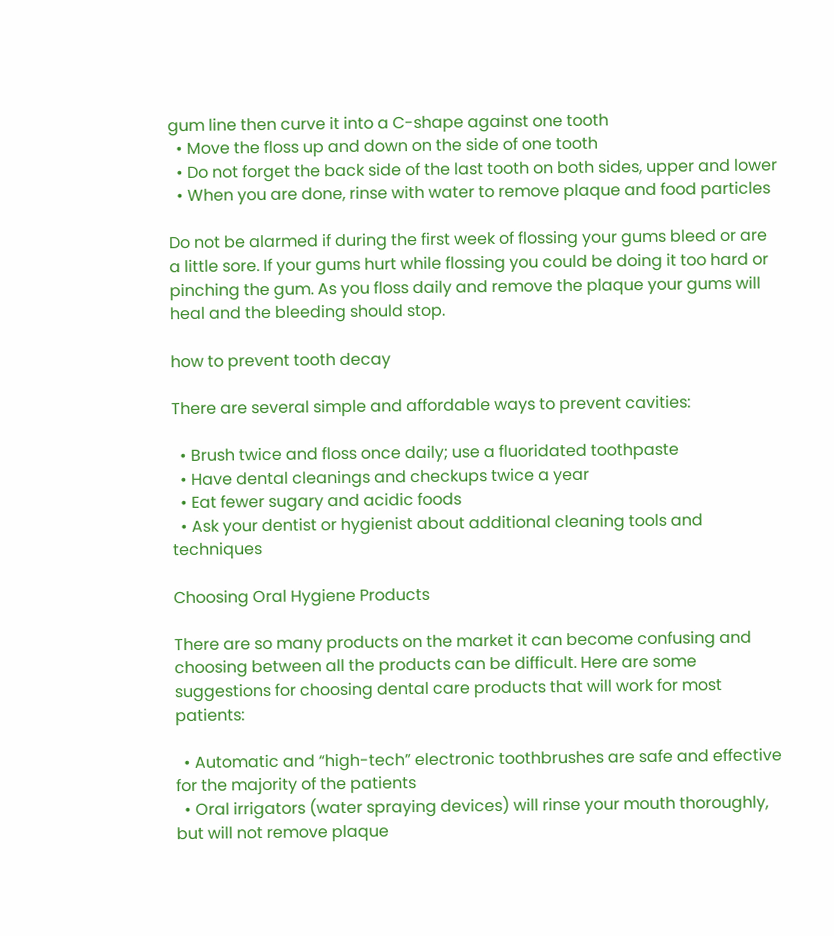gum line then curve it into a C-shape against one tooth
  • Move the floss up and down on the side of one tooth
  • Do not forget the back side of the last tooth on both sides, upper and lower
  • When you are done, rinse with water to remove plaque and food particles

Do not be alarmed if during the first week of flossing your gums bleed or are a little sore. If your gums hurt while flossing you could be doing it too hard or pinching the gum. As you floss daily and remove the plaque your gums will heal and the bleeding should stop.

how to prevent tooth decay

There are several simple and affordable ways to prevent cavities:

  • Brush twice and floss once daily; use a fluoridated toothpaste
  • Have dental cleanings and checkups twice a year
  • Eat fewer sugary and acidic foods
  • Ask your dentist or hygienist about additional cleaning tools and techniques

Choosing Oral Hygiene Products

There are so many products on the market it can become confusing and choosing between all the products can be difficult. Here are some suggestions for choosing dental care products that will work for most patients:

  • Automatic and “high-tech” electronic toothbrushes are safe and effective for the majority of the patients
  • Oral irrigators (water spraying devices) will rinse your mouth thoroughly, but will not remove plaque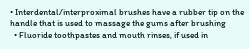• Interdental/interproximal brushes have a rubber tip on the handle that is used to massage the gums after brushing
  • Fluoride toothpastes and mouth rinses, if used in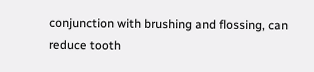conjunction with brushing and flossing, can reduce tooth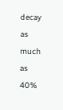decay as much as 40%